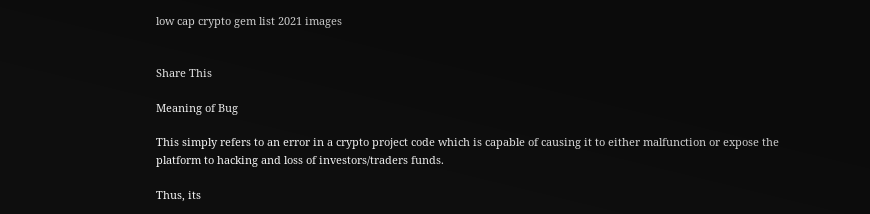low cap crypto gem list 2021 images


Share This

Meaning of Bug

This simply refers to an error in a crypto project code which is capable of causing it to either malfunction or expose the platform to hacking and loss of investors/traders funds.

Thus, its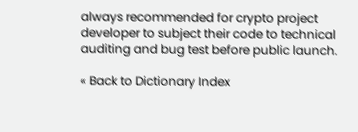always recommended for crypto project developer to subject their code to technical auditing and bug test before public launch.

« Back to Dictionary Index